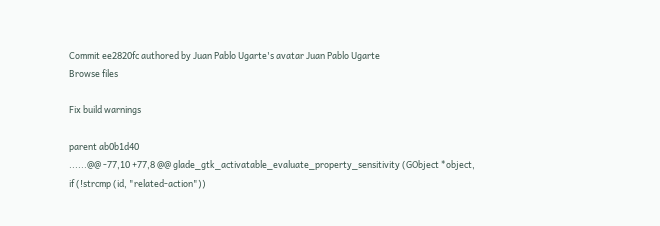Commit ee2820fc authored by Juan Pablo Ugarte's avatar Juan Pablo Ugarte
Browse files

Fix build warnings

parent ab0b1d40
......@@ -77,10 +77,8 @@ glade_gtk_activatable_evaluate_property_sensitivity (GObject *object,
if (!strcmp (id, "related-action"))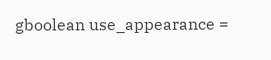gboolean use_appearance =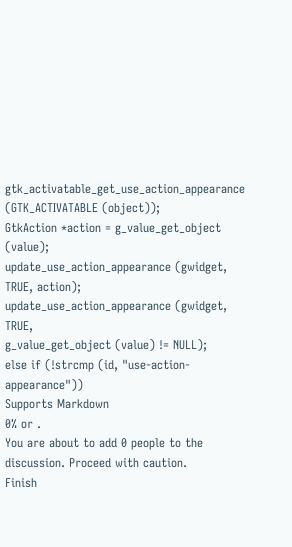gtk_activatable_get_use_action_appearance (GTK_ACTIVATABLE (object));
GtkAction *action = g_value_get_object (value);
update_use_action_appearance (gwidget, TRUE, action);
update_use_action_appearance (gwidget, TRUE,
g_value_get_object (value) != NULL);
else if (!strcmp (id, "use-action-appearance"))
Supports Markdown
0% or .
You are about to add 0 people to the discussion. Proceed with caution.
Finish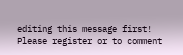editing this message first!
Please register or to comment